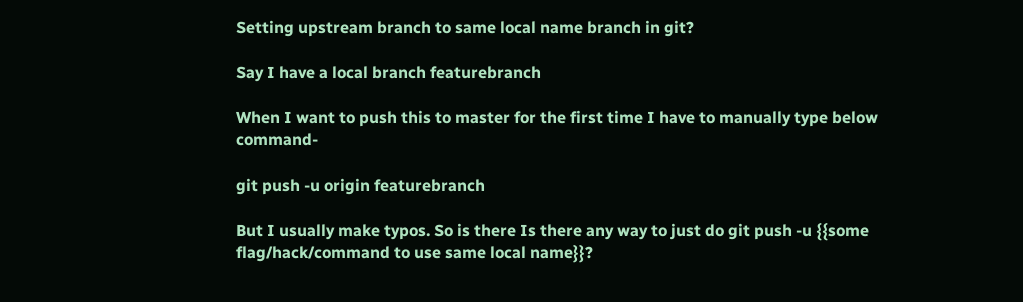Setting upstream branch to same local name branch in git?

Say I have a local branch featurebranch

When I want to push this to master for the first time I have to manually type below command-

git push -u origin featurebranch

But I usually make typos. So is there Is there any way to just do git push -u {{some flag/hack/command to use same local name}}?